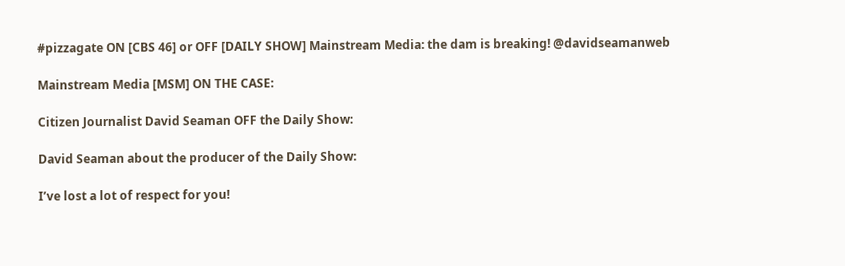#pizzagate ON [CBS 46] or OFF [DAILY SHOW] Mainstream Media: the dam is breaking! @davidseamanweb

Mainstream Media [MSM] ON THE CASE:

Citizen Journalist David Seaman OFF the Daily Show:

David Seaman about the producer of the Daily Show:

I’ve lost a lot of respect for you!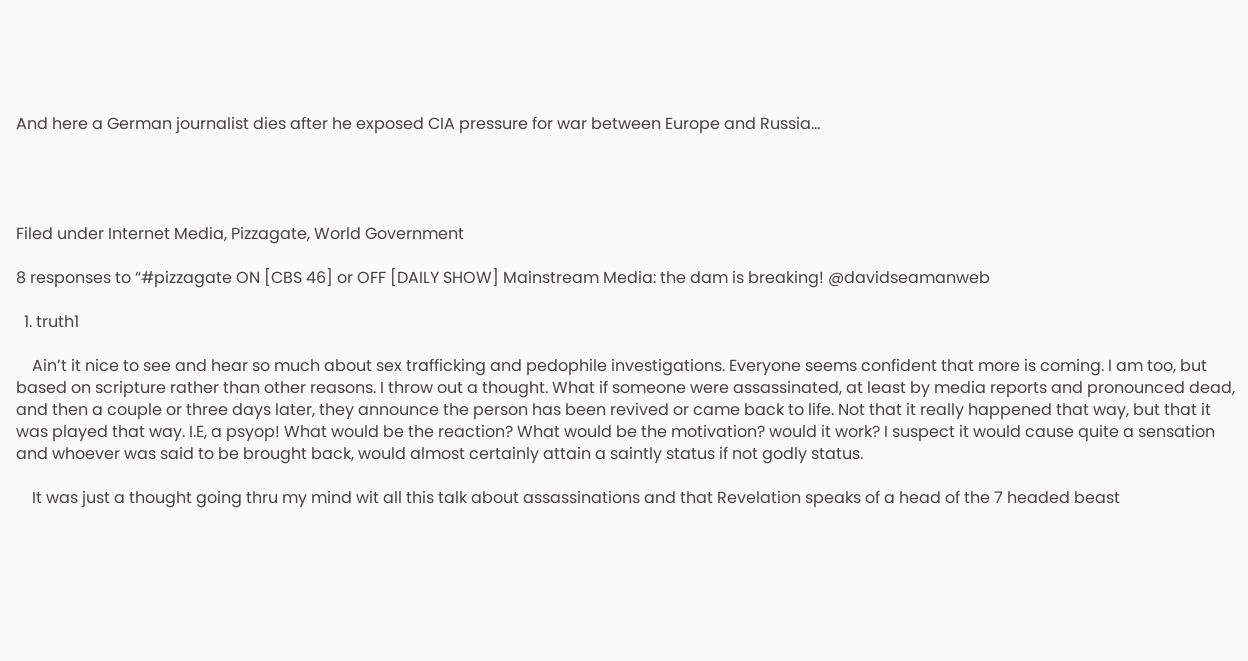And here a German journalist dies after he exposed CIA pressure for war between Europe and Russia…




Filed under Internet Media, Pizzagate, World Government

8 responses to “#pizzagate ON [CBS 46] or OFF [DAILY SHOW] Mainstream Media: the dam is breaking! @davidseamanweb

  1. truth1

    Ain’t it nice to see and hear so much about sex trafficking and pedophile investigations. Everyone seems confident that more is coming. I am too, but based on scripture rather than other reasons. I throw out a thought. What if someone were assassinated, at least by media reports and pronounced dead, and then a couple or three days later, they announce the person has been revived or came back to life. Not that it really happened that way, but that it was played that way. I.E, a psyop! What would be the reaction? What would be the motivation? would it work? I suspect it would cause quite a sensation and whoever was said to be brought back, would almost certainly attain a saintly status if not godly status.

    It was just a thought going thru my mind wit all this talk about assassinations and that Revelation speaks of a head of the 7 headed beast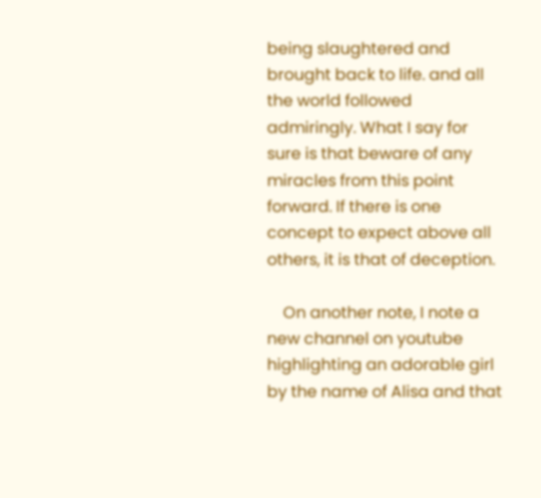being slaughtered and brought back to life. and all the world followed admiringly. What I say for sure is that beware of any miracles from this point forward. If there is one concept to expect above all others, it is that of deception.

    On another note, I note a new channel on youtube highlighting an adorable girl by the name of Alisa and that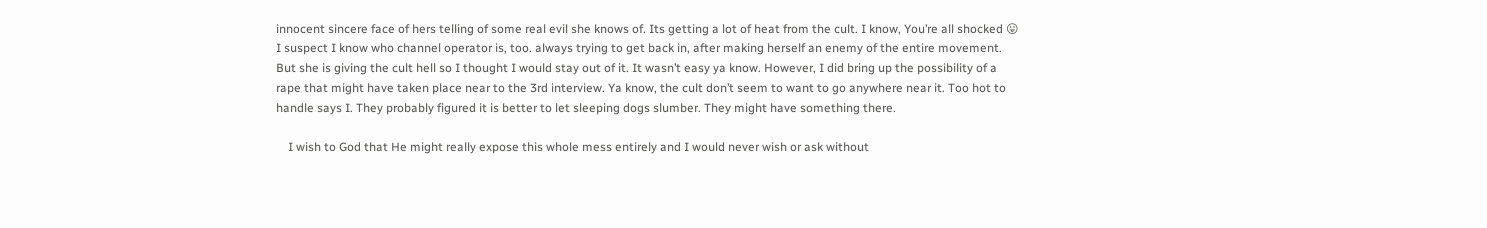innocent sincere face of hers telling of some real evil she knows of. Its getting a lot of heat from the cult. I know, You’re all shocked 😛 I suspect I know who channel operator is, too. always trying to get back in, after making herself an enemy of the entire movement. But she is giving the cult hell so I thought I would stay out of it. It wasn’t easy ya know. However, I did bring up the possibility of a rape that might have taken place near to the 3rd interview. Ya know, the cult don’t seem to want to go anywhere near it. Too hot to handle says I. They probably figured it is better to let sleeping dogs slumber. They might have something there.

    I wish to God that He might really expose this whole mess entirely and I would never wish or ask without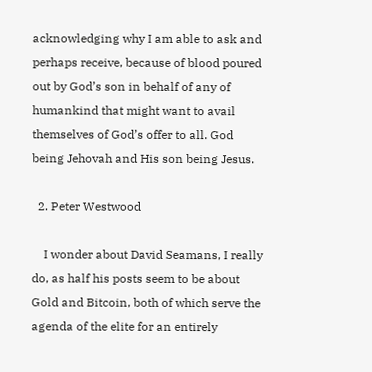acknowledging why I am able to ask and perhaps receive, because of blood poured out by God’s son in behalf of any of humankind that might want to avail themselves of God’s offer to all. God being Jehovah and His son being Jesus.

  2. Peter Westwood

    I wonder about David Seamans, I really do, as half his posts seem to be about Gold and Bitcoin, both of which serve the agenda of the elite for an entirely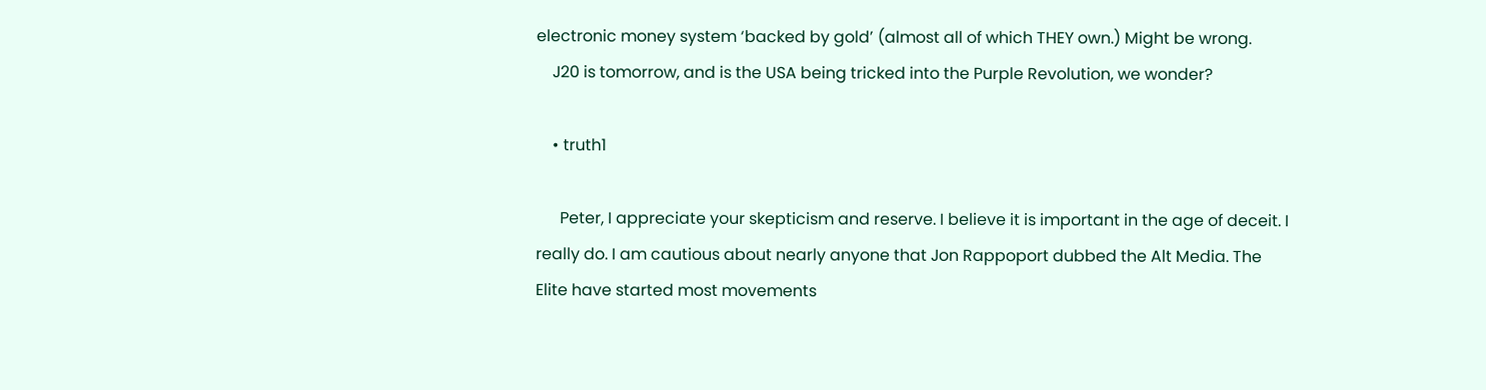electronic money system ‘backed by gold’ (almost all of which THEY own.) Might be wrong.
    J20 is tomorrow, and is the USA being tricked into the Purple Revolution, we wonder?

    • truth1

      Peter, I appreciate your skepticism and reserve. I believe it is important in the age of deceit. I really do. I am cautious about nearly anyone that Jon Rappoport dubbed the Alt Media. The Elite have started most movements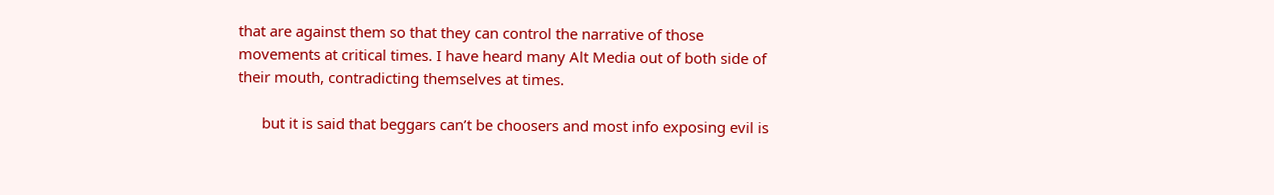that are against them so that they can control the narrative of those movements at critical times. I have heard many Alt Media out of both side of their mouth, contradicting themselves at times.

      but it is said that beggars can’t be choosers and most info exposing evil is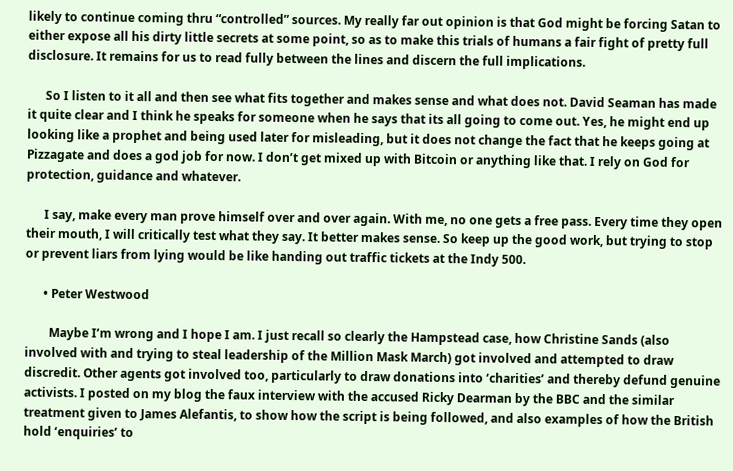likely to continue coming thru “controlled” sources. My really far out opinion is that God might be forcing Satan to either expose all his dirty little secrets at some point, so as to make this trials of humans a fair fight of pretty full disclosure. It remains for us to read fully between the lines and discern the full implications.

      So I listen to it all and then see what fits together and makes sense and what does not. David Seaman has made it quite clear and I think he speaks for someone when he says that its all going to come out. Yes, he might end up looking like a prophet and being used later for misleading, but it does not change the fact that he keeps going at Pizzagate and does a god job for now. I don’t get mixed up with Bitcoin or anything like that. I rely on God for protection, guidance and whatever.

      I say, make every man prove himself over and over again. With me, no one gets a free pass. Every time they open their mouth, I will critically test what they say. It better makes sense. So keep up the good work, but trying to stop or prevent liars from lying would be like handing out traffic tickets at the Indy 500.

      • Peter Westwood

        Maybe I’m wrong and I hope I am. I just recall so clearly the Hampstead case, how Christine Sands (also involved with and trying to steal leadership of the Million Mask March) got involved and attempted to draw discredit. Other agents got involved too, particularly to draw donations into ‘charities’ and thereby defund genuine activists. I posted on my blog the faux interview with the accused Ricky Dearman by the BBC and the similar treatment given to James Alefantis, to show how the script is being followed, and also examples of how the British hold ‘enquiries’ to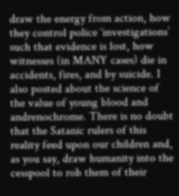draw the energy from action, how they control police ‘investigations’ such that evidence is lost, how witnesses (in MANY cases) die in accidents, fires, and by suicide. I also posted about the science of the value of young blood and andrenochrome. There is no doubt that the Satanic rulers of this reality feed upon our children and, as you say, draw humanity into the cesspool to rob them of their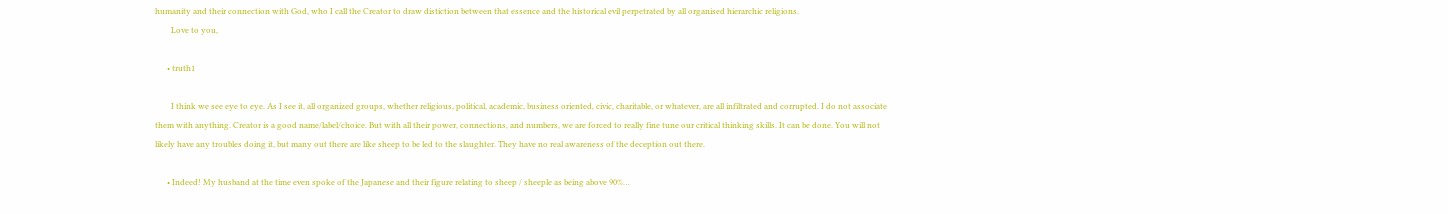humanity and their connection with God, who I call the Creator to draw distiction between that essence and the historical evil perpetrated by all organised hierarchic religions.
        Love to you,

      • truth1

        I think we see eye to eye. As I see it, all organized groups, whether religious, political, academic, business oriented, civic, charitable, or whatever, are all infiltrated and corrupted. I do not associate them with anything. Creator is a good name/label/choice. But with all their power, connections, and numbers, we are forced to really fine tune our critical thinking skills. It can be done. You will not likely have any troubles doing it, but many out there are like sheep to be led to the slaughter. They have no real awareness of the deception out there.

      • Indeed! My husband at the time even spoke of the Japanese and their figure relating to sheep / sheeple as being above 90%…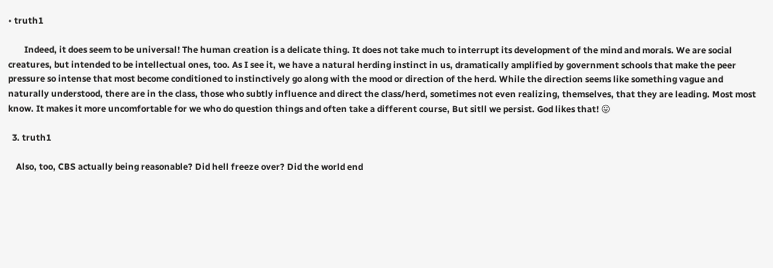• truth1

        Indeed, it does seem to be universal! The human creation is a delicate thing. It does not take much to interrupt its development of the mind and morals. We are social creatures, but intended to be intellectual ones, too. As I see it, we have a natural herding instinct in us, dramatically amplified by government schools that make the peer pressure so intense that most become conditioned to instinctively go along with the mood or direction of the herd. While the direction seems like something vague and naturally understood, there are in the class, those who subtly influence and direct the class/herd, sometimes not even realizing, themselves, that they are leading. Most most know. It makes it more uncomfortable for we who do question things and often take a different course, But sitll we persist. God likes that! 😛

  3. truth1

    Also, too, CBS actually being reasonable? Did hell freeze over? Did the world end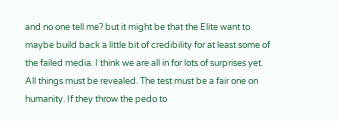and no one tell me? but it might be that the Elite want to maybe build back a little bit of credibility for at least some of the failed media. I think we are all in for lots of surprises yet. All things must be revealed. The test must be a fair one on humanity. If they throw the pedo to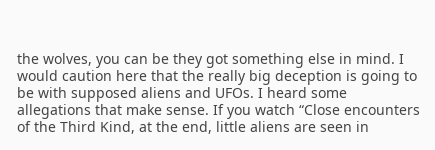the wolves, you can be they got something else in mind. I would caution here that the really big deception is going to be with supposed aliens and UFOs. I heard some allegations that make sense. If you watch “Close encounters of the Third Kind, at the end, little aliens are seen in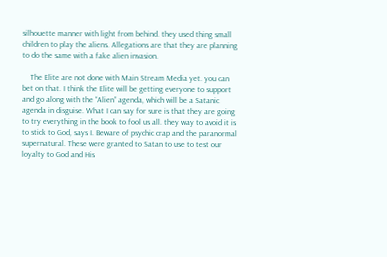silhouette manner with light from behind. they used thing small children to play the aliens. Allegations are that they are planning to do the same with a fake alien invasion.

    The Elite are not done with Main Stream Media yet. you can bet on that. I think the Elite will be getting everyone to support and go along with the “Alien” agenda, which will be a Satanic agenda in disguise. What I can say for sure is that they are going to try everything in the book to fool us all. they way to avoid it is to stick to God, says I. Beware of psychic crap and the paranormal supernatural. These were granted to Satan to use to test our loyalty to God and His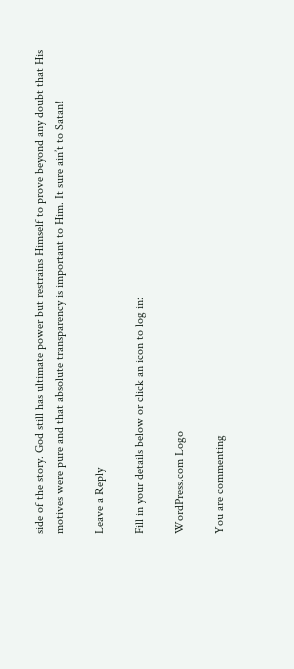side of the story. God still has ultimate power but restrains Himself to prove beyond any doubt that His motives were pure and that absolute transparency is important to Him. It sure ain’t to Satan!

Leave a Reply

Fill in your details below or click an icon to log in:

WordPress.com Logo

You are commenting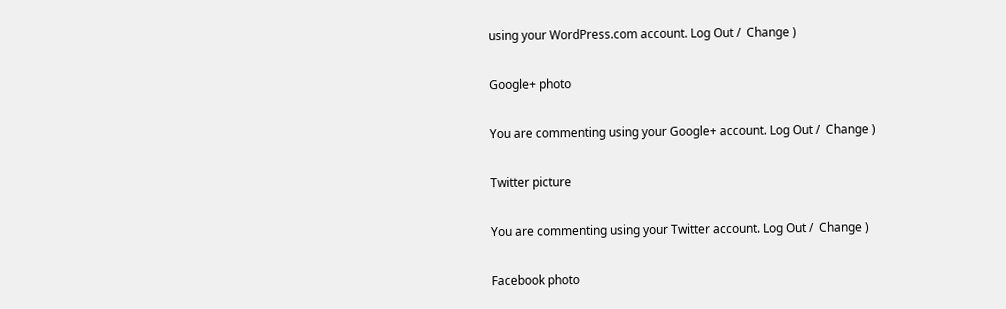using your WordPress.com account. Log Out /  Change )

Google+ photo

You are commenting using your Google+ account. Log Out /  Change )

Twitter picture

You are commenting using your Twitter account. Log Out /  Change )

Facebook photo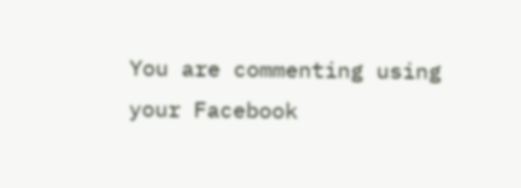You are commenting using your Facebook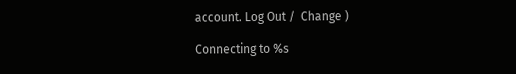account. Log Out /  Change )

Connecting to %s